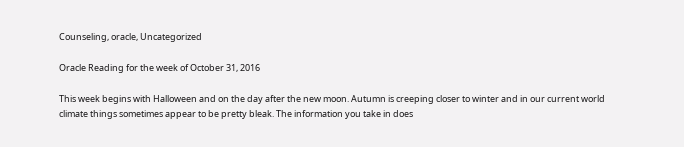Counseling, oracle, Uncategorized

Oracle Reading for the week of October 31, 2016

This week begins with Halloween and on the day after the new moon. Autumn is creeping closer to winter and in our current world climate things sometimes appear to be pretty bleak. The information you take in does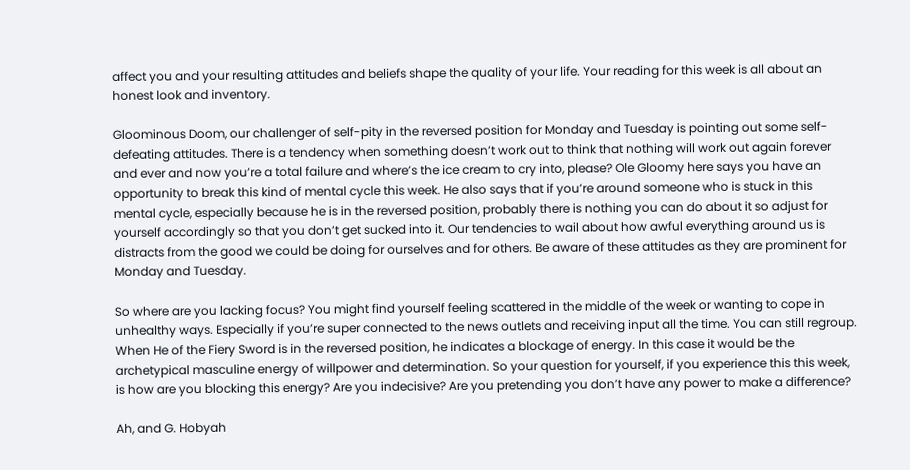affect you and your resulting attitudes and beliefs shape the quality of your life. Your reading for this week is all about an honest look and inventory.

Gloominous Doom, our challenger of self-pity in the reversed position for Monday and Tuesday is pointing out some self-defeating attitudes. There is a tendency when something doesn’t work out to think that nothing will work out again forever and ever and now you’re a total failure and where’s the ice cream to cry into, please? Ole Gloomy here says you have an opportunity to break this kind of mental cycle this week. He also says that if you’re around someone who is stuck in this mental cycle, especially because he is in the reversed position, probably there is nothing you can do about it so adjust for yourself accordingly so that you don’t get sucked into it. Our tendencies to wail about how awful everything around us is distracts from the good we could be doing for ourselves and for others. Be aware of these attitudes as they are prominent for Monday and Tuesday.

So where are you lacking focus? You might find yourself feeling scattered in the middle of the week or wanting to cope in unhealthy ways. Especially if you’re super connected to the news outlets and receiving input all the time. You can still regroup. When He of the Fiery Sword is in the reversed position, he indicates a blockage of energy. In this case it would be the archetypical masculine energy of willpower and determination. So your question for yourself, if you experience this this week, is how are you blocking this energy? Are you indecisive? Are you pretending you don’t have any power to make a difference?

Ah, and G. Hobyah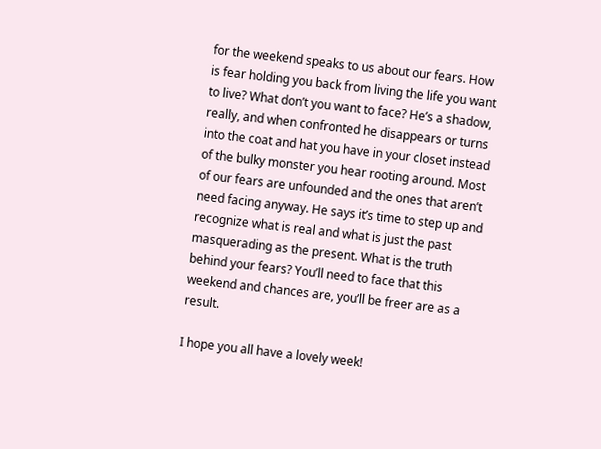for the weekend speaks to us about our fears. How is fear holding you back from living the life you want to live? What don’t you want to face? He’s a shadow, really, and when confronted he disappears or turns into the coat and hat you have in your closet instead of the bulky monster you hear rooting around. Most of our fears are unfounded and the ones that aren’t need facing anyway. He says it’s time to step up and recognize what is real and what is just the past masquerading as the present. What is the truth behind your fears? You’ll need to face that this weekend and chances are, you’ll be freer are as a result.

I hope you all have a lovely week!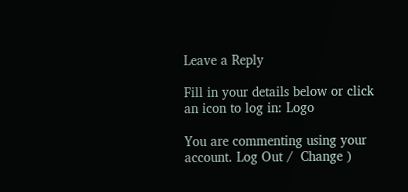Leave a Reply

Fill in your details below or click an icon to log in: Logo

You are commenting using your account. Log Out /  Change )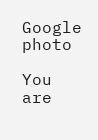Google photo

You are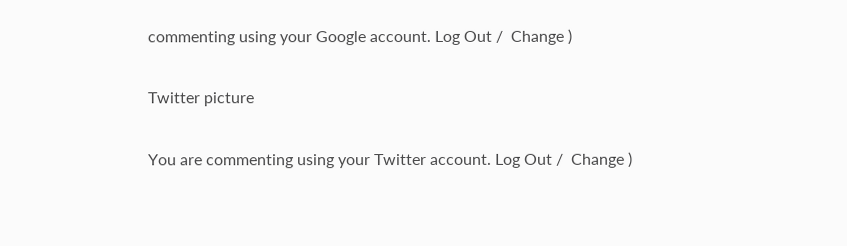commenting using your Google account. Log Out /  Change )

Twitter picture

You are commenting using your Twitter account. Log Out /  Change )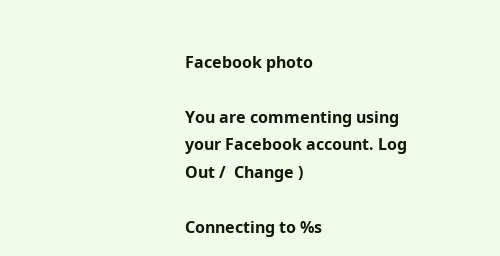Facebook photo

You are commenting using your Facebook account. Log Out /  Change )

Connecting to %s